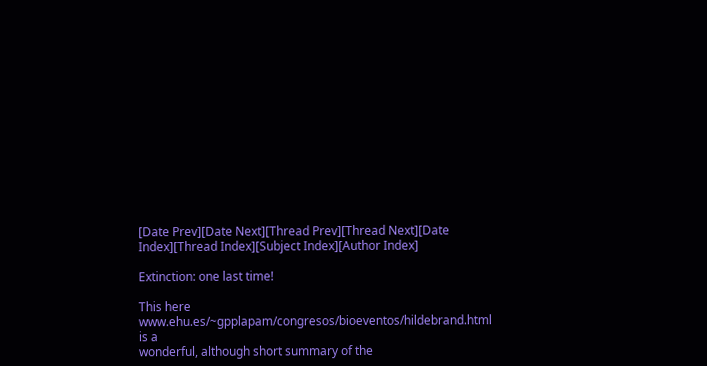[Date Prev][Date Next][Thread Prev][Thread Next][Date Index][Thread Index][Subject Index][Author Index]

Extinction: one last time!

This here www.ehu.es/~gpplapam/congresos/bioeventos/hildebrand.html is a
wonderful, although short summary of the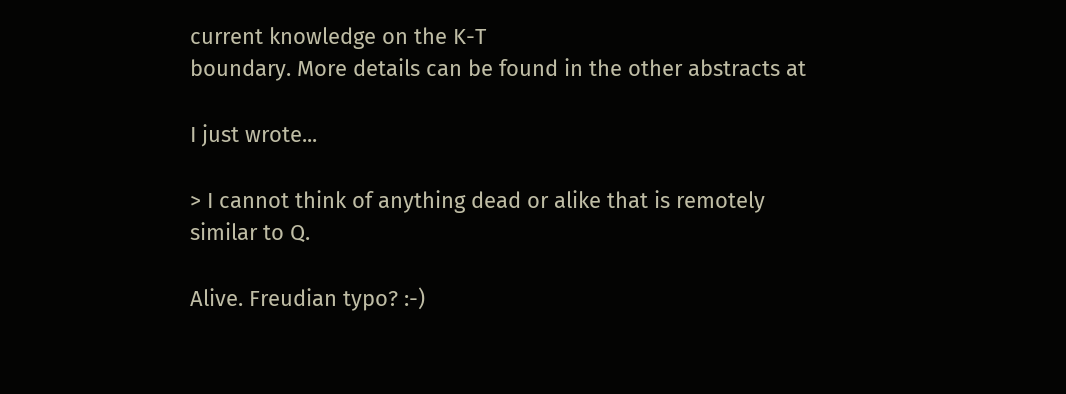current knowledge on the K-T
boundary. More details can be found in the other abstracts at

I just wrote...

> I cannot think of anything dead or alike that is remotely similar to Q.

Alive. Freudian typo? :-)